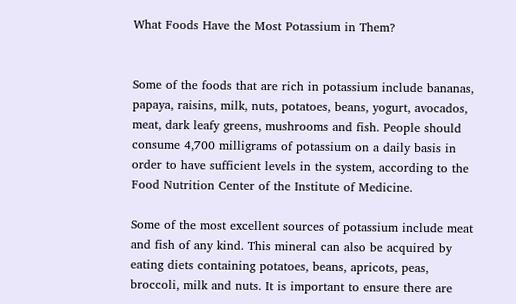What Foods Have the Most Potassium in Them?


Some of the foods that are rich in potassium include bananas, papaya, raisins, milk, nuts, potatoes, beans, yogurt, avocados, meat, dark leafy greens, mushrooms and fish. People should consume 4,700 milligrams of potassium on a daily basis in order to have sufficient levels in the system, according to the Food Nutrition Center of the Institute of Medicine.

Some of the most excellent sources of potassium include meat and fish of any kind. This mineral can also be acquired by eating diets containing potatoes, beans, apricots, peas, broccoli, milk and nuts. It is important to ensure there are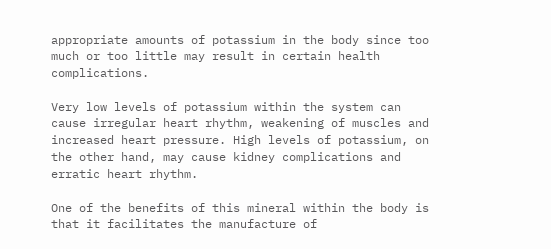appropriate amounts of potassium in the body since too much or too little may result in certain health complications.

Very low levels of potassium within the system can cause irregular heart rhythm, weakening of muscles and increased heart pressure. High levels of potassium, on the other hand, may cause kidney complications and erratic heart rhythm.

One of the benefits of this mineral within the body is that it facilitates the manufacture of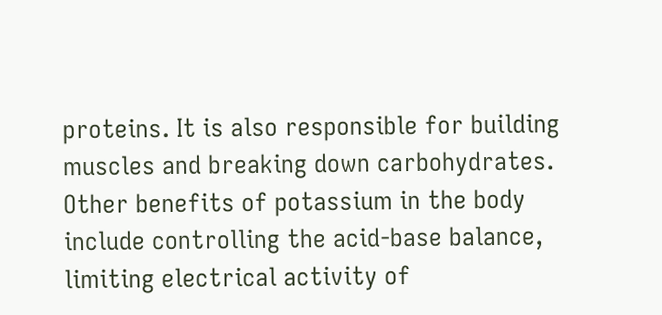proteins. It is also responsible for building muscles and breaking down carbohydrates. Other benefits of potassium in the body include controlling the acid-base balance, limiting electrical activity of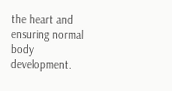the heart and ensuring normal body development.